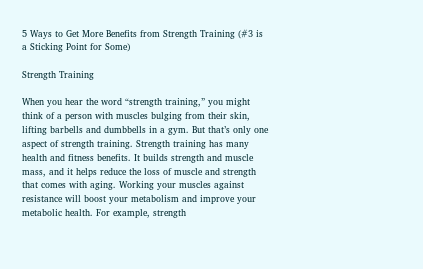5 Ways to Get More Benefits from Strength Training (#3 is a Sticking Point for Some)

Strength Training

When you hear the word “strength training,” you might think of a person with muscles bulging from their skin, lifting barbells and dumbbells in a gym. But that’s only one aspect of strength training. Strength training has many health and fitness benefits. It builds strength and muscle mass, and it helps reduce the loss of muscle and strength that comes with aging. Working your muscles against resistance will boost your metabolism and improve your metabolic health. For example, strength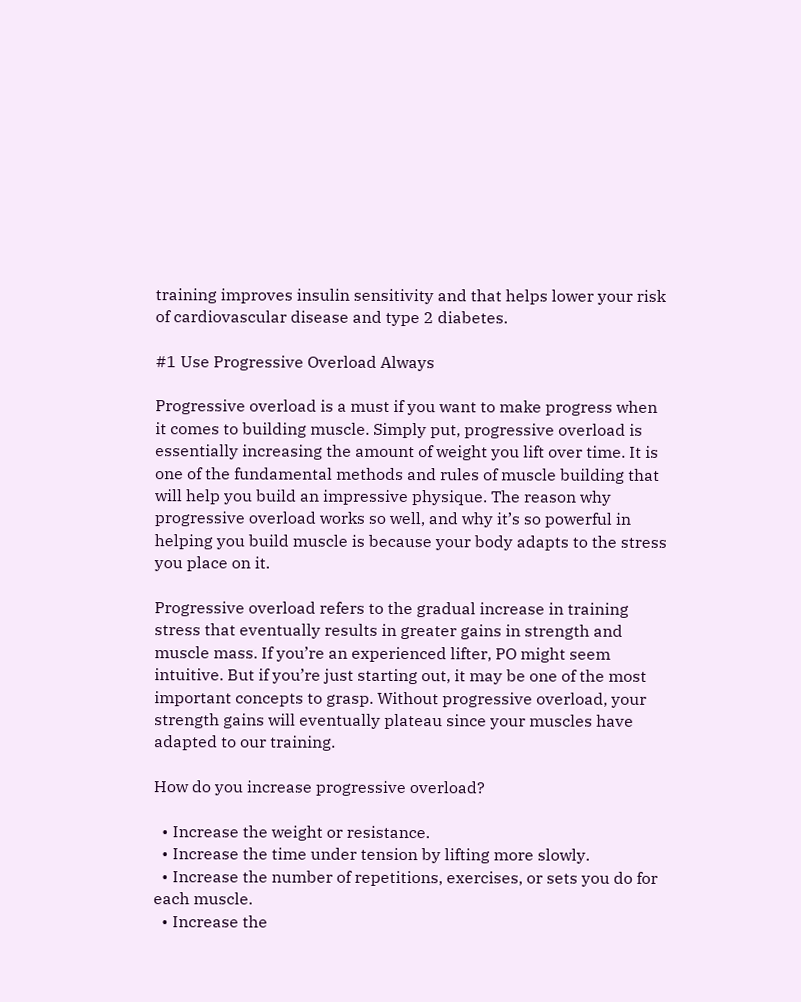training improves insulin sensitivity and that helps lower your risk of cardiovascular disease and type 2 diabetes.

#1 Use Progressive Overload Always

Progressive overload is a must if you want to make progress when it comes to building muscle. Simply put, progressive overload is essentially increasing the amount of weight you lift over time. It is one of the fundamental methods and rules of muscle building that will help you build an impressive physique. The reason why progressive overload works so well, and why it’s so powerful in helping you build muscle is because your body adapts to the stress you place on it.

Progressive overload refers to the gradual increase in training stress that eventually results in greater gains in strength and muscle mass. If you’re an experienced lifter, PO might seem intuitive. But if you’re just starting out, it may be one of the most important concepts to grasp. Without progressive overload, your strength gains will eventually plateau since your muscles have adapted to our training.

How do you increase progressive overload?

  • Increase the weight or resistance.
  • Increase the time under tension by lifting more slowly.
  • Increase the number of repetitions, exercises, or sets you do for each muscle.
  • Increase the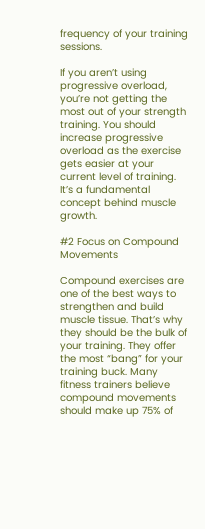frequency of your training sessions.

If you aren’t using progressive overload, you’re not getting the most out of your strength training. You should increase progressive overload as the exercise gets easier at your current level of training. It’s a fundamental concept behind muscle growth.

#2 Focus on Compound Movements

Compound exercises are one of the best ways to strengthen and build muscle tissue. That’s why they should be the bulk of your training. They offer the most “bang” for your training buck. Many fitness trainers believe compound movements should make up 75% of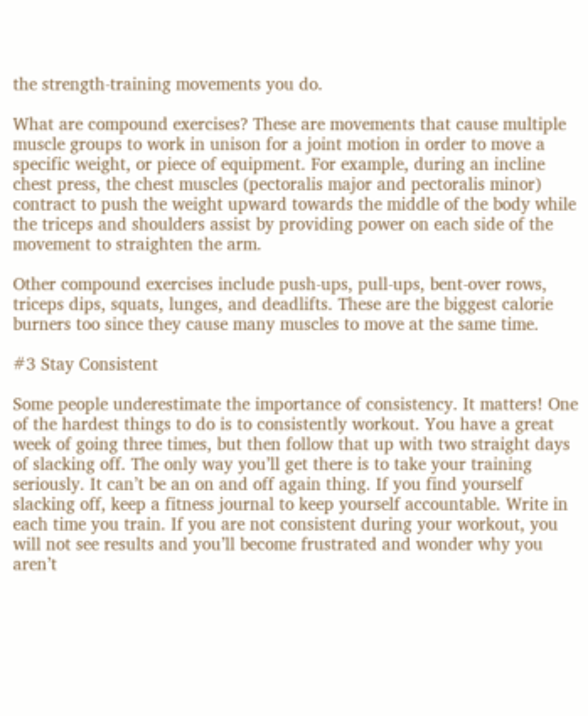the strength-training movements you do.

What are compound exercises? These are movements that cause multiple muscle groups to work in unison for a joint motion in order to move a specific weight, or piece of equipment. For example, during an incline chest press, the chest muscles (pectoralis major and pectoralis minor) contract to push the weight upward towards the middle of the body while the triceps and shoulders assist by providing power on each side of the movement to straighten the arm.

Other compound exercises include push-ups, pull-ups, bent-over rows, triceps dips, squats, lunges, and deadlifts. These are the biggest calorie burners too since they cause many muscles to move at the same time.

#3 Stay Consistent

Some people underestimate the importance of consistency. It matters! One of the hardest things to do is to consistently workout. You have a great week of going three times, but then follow that up with two straight days of slacking off. The only way you’ll get there is to take your training seriously. It can’t be an on and off again thing. If you find yourself slacking off, keep a fitness journal to keep yourself accountable. Write in each time you train. If you are not consistent during your workout, you will not see results and you’ll become frustrated and wonder why you aren’t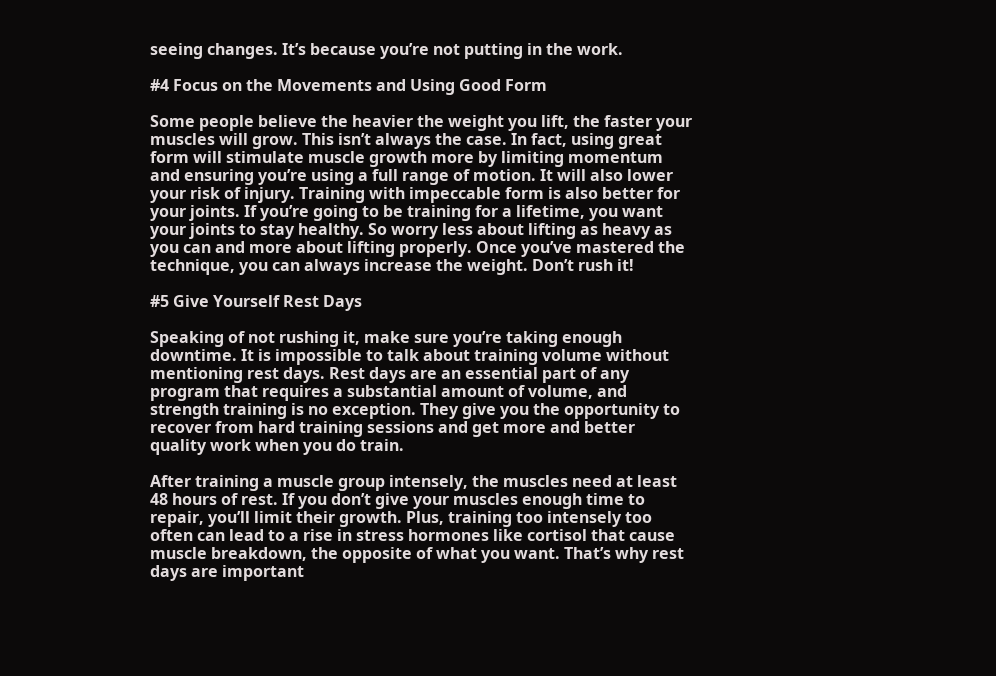seeing changes. It’s because you’re not putting in the work.

#4 Focus on the Movements and Using Good Form

Some people believe the heavier the weight you lift, the faster your muscles will grow. This isn’t always the case. In fact, using great form will stimulate muscle growth more by limiting momentum and ensuring you’re using a full range of motion. It will also lower your risk of injury. Training with impeccable form is also better for your joints. If you’re going to be training for a lifetime, you want your joints to stay healthy. So worry less about lifting as heavy as you can and more about lifting properly. Once you’ve mastered the technique, you can always increase the weight. Don’t rush it!

#5 Give Yourself Rest Days

Speaking of not rushing it, make sure you’re taking enough downtime. It is impossible to talk about training volume without mentioning rest days. Rest days are an essential part of any program that requires a substantial amount of volume, and strength training is no exception. They give you the opportunity to recover from hard training sessions and get more and better quality work when you do train.

After training a muscle group intensely, the muscles need at least 48 hours of rest. If you don’t give your muscles enough time to repair, you’ll limit their growth. Plus, training too intensely too often can lead to a rise in stress hormones like cortisol that cause muscle breakdown, the opposite of what you want. That’s why rest days are important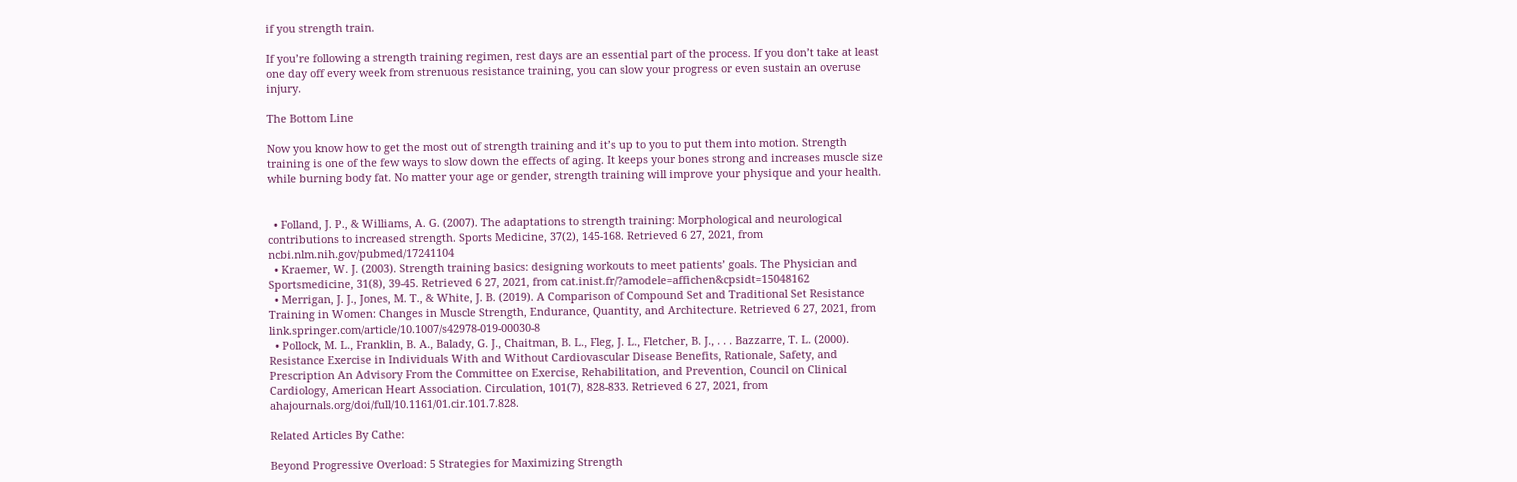if you strength train.

If you’re following a strength training regimen, rest days are an essential part of the process. If you don’t take at least one day off every week from strenuous resistance training, you can slow your progress or even sustain an overuse injury.

The Bottom Line

Now you know how to get the most out of strength training and it’s up to you to put them into motion. Strength training is one of the few ways to slow down the effects of aging. It keeps your bones strong and increases muscle size while burning body fat. No matter your age or gender, strength training will improve your physique and your health.


  • Folland, J. P., & Williams, A. G. (2007). The adaptations to strength training: Morphological and neurological contributions to increased strength. Sports Medicine, 37(2), 145-168. Retrieved 6 27, 2021, from ncbi.nlm.nih.gov/pubmed/17241104
  • Kraemer, W. J. (2003). Strength training basics: designing workouts to meet patients’ goals. The Physician and Sportsmedicine, 31(8), 39-45. Retrieved 6 27, 2021, from cat.inist.fr/?amodele=affichen&cpsidt=15048162
  • Merrigan, J. J., Jones, M. T., & White, J. B. (2019). A Comparison of Compound Set and Traditional Set Resistance Training in Women: Changes in Muscle Strength, Endurance, Quantity, and Architecture. Retrieved 6 27, 2021, from link.springer.com/article/10.1007/s42978-019-00030-8
  • Pollock, M. L., Franklin, B. A., Balady, G. J., Chaitman, B. L., Fleg, J. L., Fletcher, B. J., . . . Bazzarre, T. L. (2000). Resistance Exercise in Individuals With and Without Cardiovascular Disease Benefits, Rationale, Safety, and Prescription An Advisory From the Committee on Exercise, Rehabilitation, and Prevention, Council on Clinical Cardiology, American Heart Association. Circulation, 101(7), 828-833. Retrieved 6 27, 2021, from ahajournals.org/doi/full/10.1161/01.cir.101.7.828.

Related Articles By Cathe:

Beyond Progressive Overload: 5 Strategies for Maximizing Strength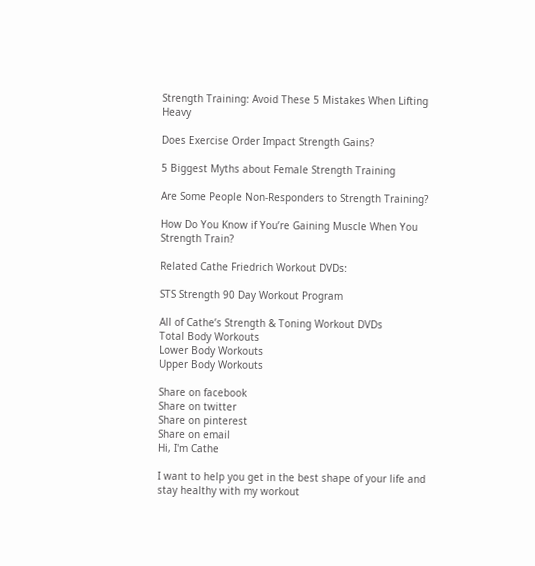Strength Training: Avoid These 5 Mistakes When Lifting Heavy

Does Exercise Order Impact Strength Gains?

5 Biggest Myths about Female Strength Training

Are Some People Non-Responders to Strength Training?

How Do You Know if You’re Gaining Muscle When You Strength Train?

Related Cathe Friedrich Workout DVDs:

STS Strength 90 Day Workout Program

All of Cathe’s Strength & Toning Workout DVDs
Total Body Workouts
Lower Body Workouts
Upper Body Workouts

Share on facebook
Share on twitter
Share on pinterest
Share on email
Hi, I'm Cathe

I want to help you get in the best shape of your life and stay healthy with my workout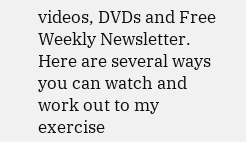videos, DVDs and Free Weekly Newsletter. Here are several ways you can watch and work out to my exercise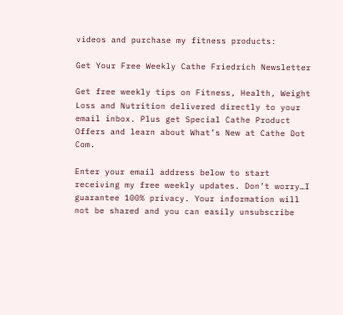videos and purchase my fitness products:

Get Your Free Weekly Cathe Friedrich Newsletter

Get free weekly tips on Fitness, Health, Weight Loss and Nutrition delivered directly to your email inbox. Plus get Special Cathe Product Offers and learn about What’s New at Cathe Dot Com.

Enter your email address below to start receiving my free weekly updates. Don’t worry…I guarantee 100% privacy. Your information will not be shared and you can easily unsubscribe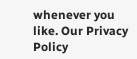whenever you like. Our Privacy Policy